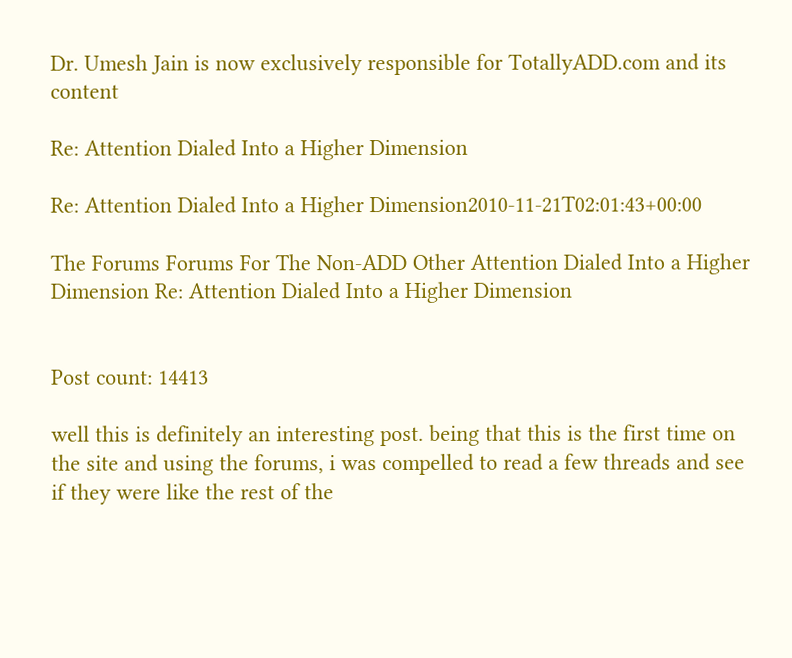Dr. Umesh Jain is now exclusively responsible for TotallyADD.com and its content

Re: Attention Dialed Into a Higher Dimension

Re: Attention Dialed Into a Higher Dimension2010-11-21T02:01:43+00:00

The Forums Forums For The Non-ADD Other Attention Dialed Into a Higher Dimension Re: Attention Dialed Into a Higher Dimension


Post count: 14413

well this is definitely an interesting post. being that this is the first time on the site and using the forums, i was compelled to read a few threads and see if they were like the rest of the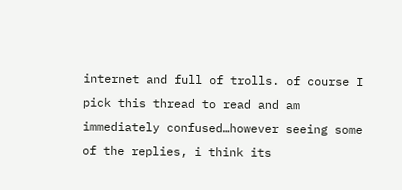internet and full of trolls. of course I pick this thread to read and am immediately confused…however seeing some of the replies, i think its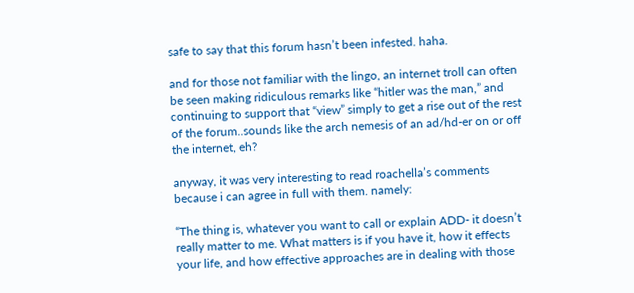safe to say that this forum hasn’t been infested. haha.

and for those not familiar with the lingo, an internet troll can often be seen making ridiculous remarks like “hitler was the man,” and continuing to support that “view” simply to get a rise out of the rest of the forum..sounds like the arch nemesis of an ad/hd-er on or off the internet, eh?

anyway, it was very interesting to read roachella’s comments because i can agree in full with them. namely:

“The thing is, whatever you want to call or explain ADD- it doesn’t really matter to me. What matters is if you have it, how it effects your life, and how effective approaches are in dealing with those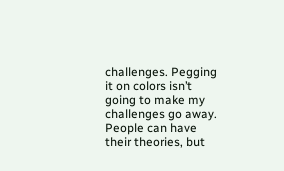challenges. Pegging it on colors isn’t going to make my challenges go away. People can have their theories, but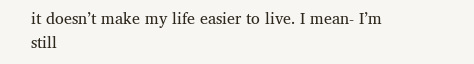it doesn’t make my life easier to live. I mean- I’m still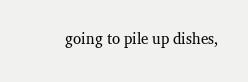going to pile up dishes,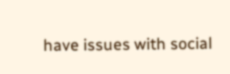have issues with social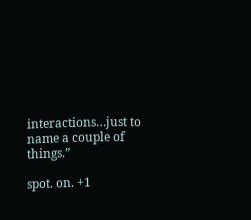interactions…just to name a couple of things.”

spot. on. +1